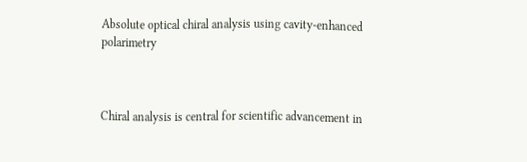Absolute optical chiral analysis using cavity-enhanced polarimetry



Chiral analysis is central for scientific advancement in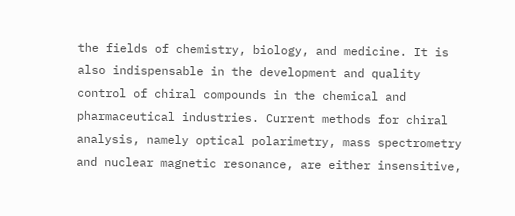the fields of chemistry, biology, and medicine. It is also indispensable in the development and quality control of chiral compounds in the chemical and pharmaceutical industries. Current methods for chiral analysis, namely optical polarimetry, mass spectrometry and nuclear magnetic resonance, are either insensitive,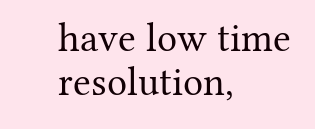have low time resolution,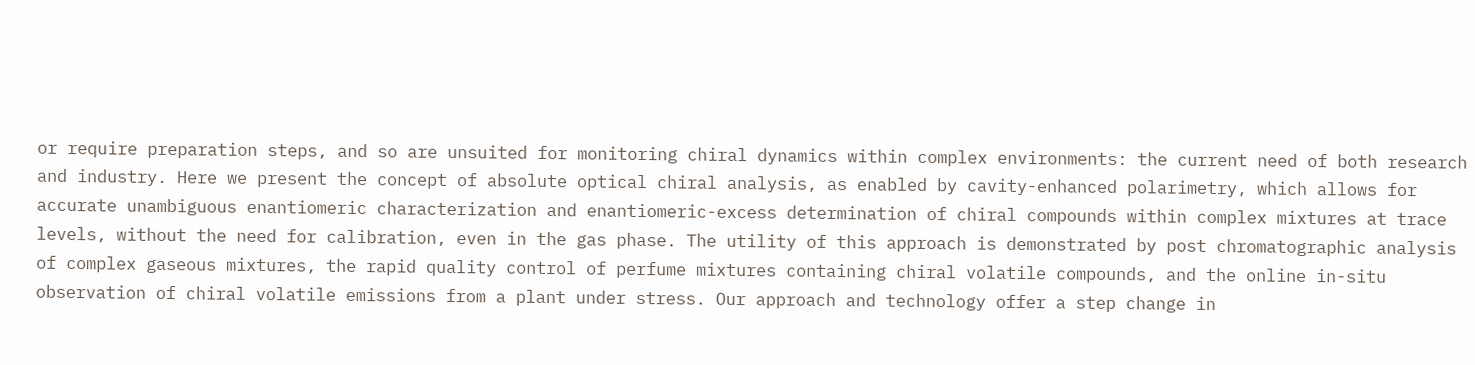or require preparation steps, and so are unsuited for monitoring chiral dynamics within complex environments: the current need of both research and industry. Here we present the concept of absolute optical chiral analysis, as enabled by cavity-enhanced polarimetry, which allows for accurate unambiguous enantiomeric characterization and enantiomeric-excess determination of chiral compounds within complex mixtures at trace levels, without the need for calibration, even in the gas phase. The utility of this approach is demonstrated by post chromatographic analysis of complex gaseous mixtures, the rapid quality control of perfume mixtures containing chiral volatile compounds, and the online in-situ observation of chiral volatile emissions from a plant under stress. Our approach and technology offer a step change in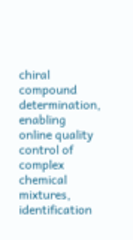chiral compound determination, enabling online quality control of complex chemical mixtures, identification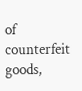of counterfeit goods,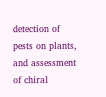detection of pests on plants, and assessment of chiral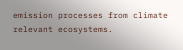emission processes from climate relevant ecosystems.